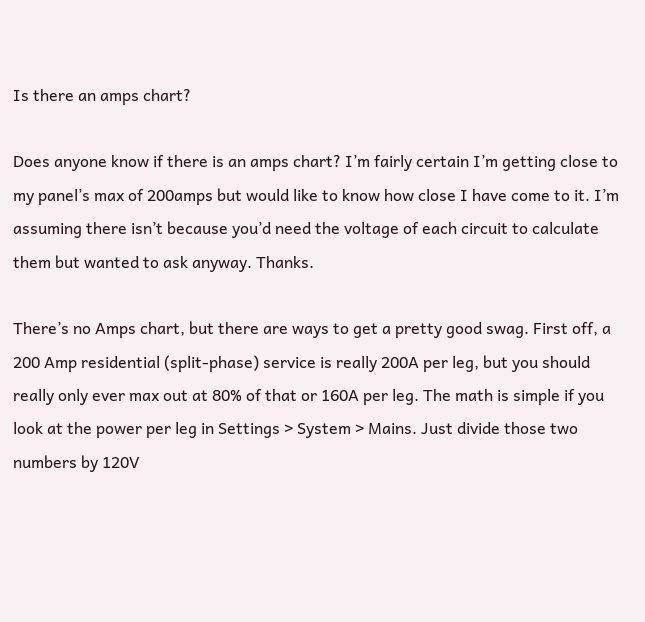Is there an amps chart?

Does anyone know if there is an amps chart? I’m fairly certain I’m getting close to my panel’s max of 200amps but would like to know how close I have come to it. I’m assuming there isn’t because you’d need the voltage of each circuit to calculate them but wanted to ask anyway. Thanks.

There’s no Amps chart, but there are ways to get a pretty good swag. First off, a 200 Amp residential (split-phase) service is really 200A per leg, but you should really only ever max out at 80% of that or 160A per leg. The math is simple if you look at the power per leg in Settings > System > Mains. Just divide those two numbers by 120V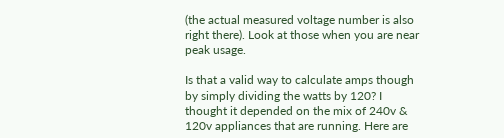(the actual measured voltage number is also right there). Look at those when you are near peak usage.

Is that a valid way to calculate amps though by simply dividing the watts by 120? I thought it depended on the mix of 240v & 120v appliances that are running. Here are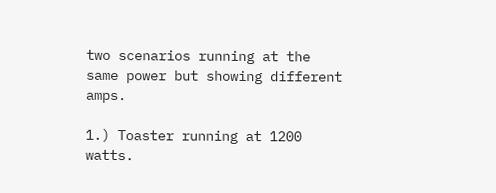two scenarios running at the same power but showing different amps.

1.) Toaster running at 1200 watts.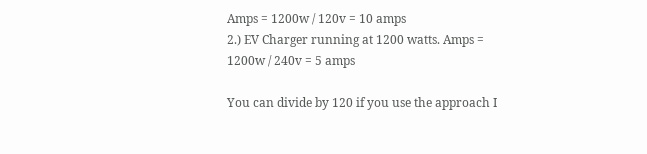Amps = 1200w / 120v = 10 amps
2.) EV Charger running at 1200 watts. Amps = 1200w / 240v = 5 amps

You can divide by 120 if you use the approach I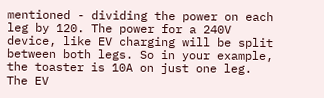mentioned - dividing the power on each leg by 120. The power for a 240V device, like EV charging will be split between both legs. So in your example, the toaster is 10A on just one leg. The EV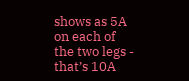shows as 5A on each of the two legs - that’s 10A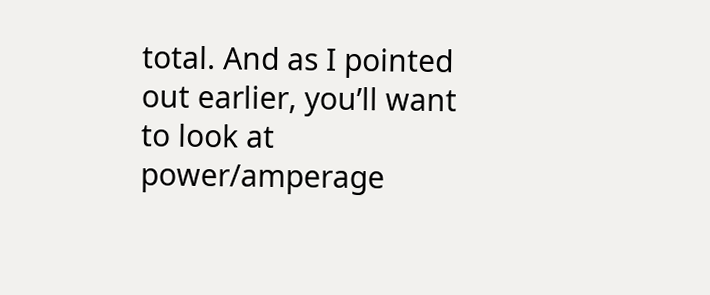total. And as I pointed out earlier, you’ll want to look at power/amperage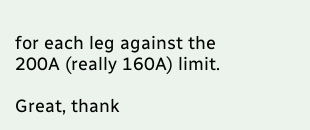for each leg against the 200A (really 160A) limit.

Great, thank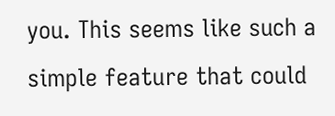you. This seems like such a simple feature that could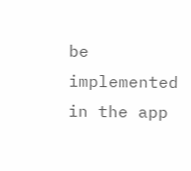be implemented in the app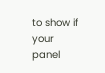to show if your panel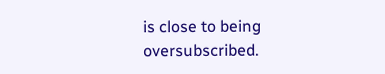is close to being oversubscribed.